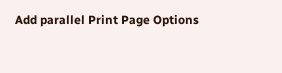Add parallel Print Page Options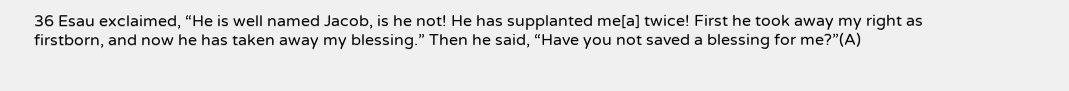36 Esau exclaimed, “He is well named Jacob, is he not! He has supplanted me[a] twice! First he took away my right as firstborn, and now he has taken away my blessing.” Then he said, “Have you not saved a blessing for me?”(A)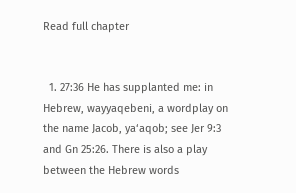Read full chapter


  1. 27:36 He has supplanted me: in Hebrew, wayyaqebeni, a wordplay on the name Jacob, ya‘aqob; see Jer 9:3 and Gn 25:26. There is also a play between the Hebrew words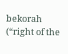bekorah (“right of the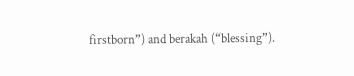firstborn”) and berakah (“blessing”).